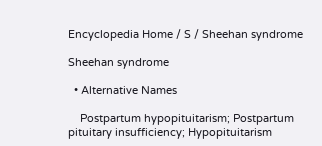Encyclopedia Home / S / Sheehan syndrome

Sheehan syndrome

  • Alternative Names

    Postpartum hypopituitarism; Postpartum pituitary insufficiency; Hypopituitarism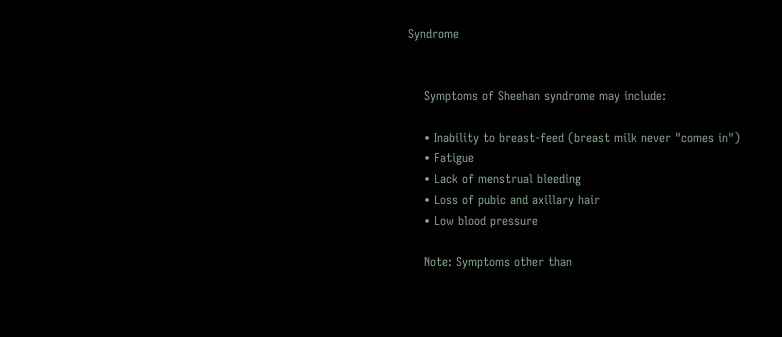Syndrome


    Symptoms of Sheehan syndrome may include:

    • Inability to breast-feed (breast milk never "comes in")
    • Fatigue
    • Lack of menstrual bleeding
    • Loss of pubic and axillary hair
    • Low blood pressure

    Note: Symptoms other than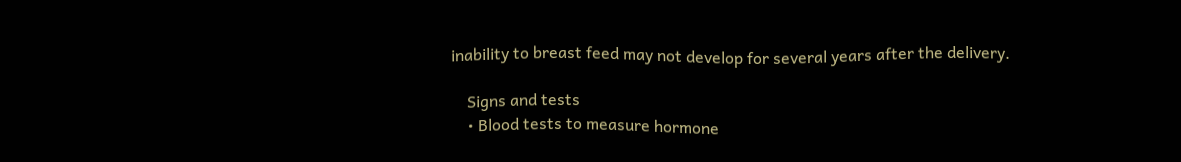inability to breast feed may not develop for several years after the delivery.

    Signs and tests
    • Blood tests to measure hormone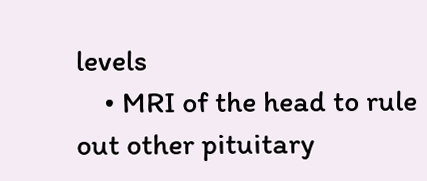levels
    • MRI of the head to rule out other pituitary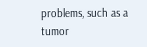problems, such as a tumor